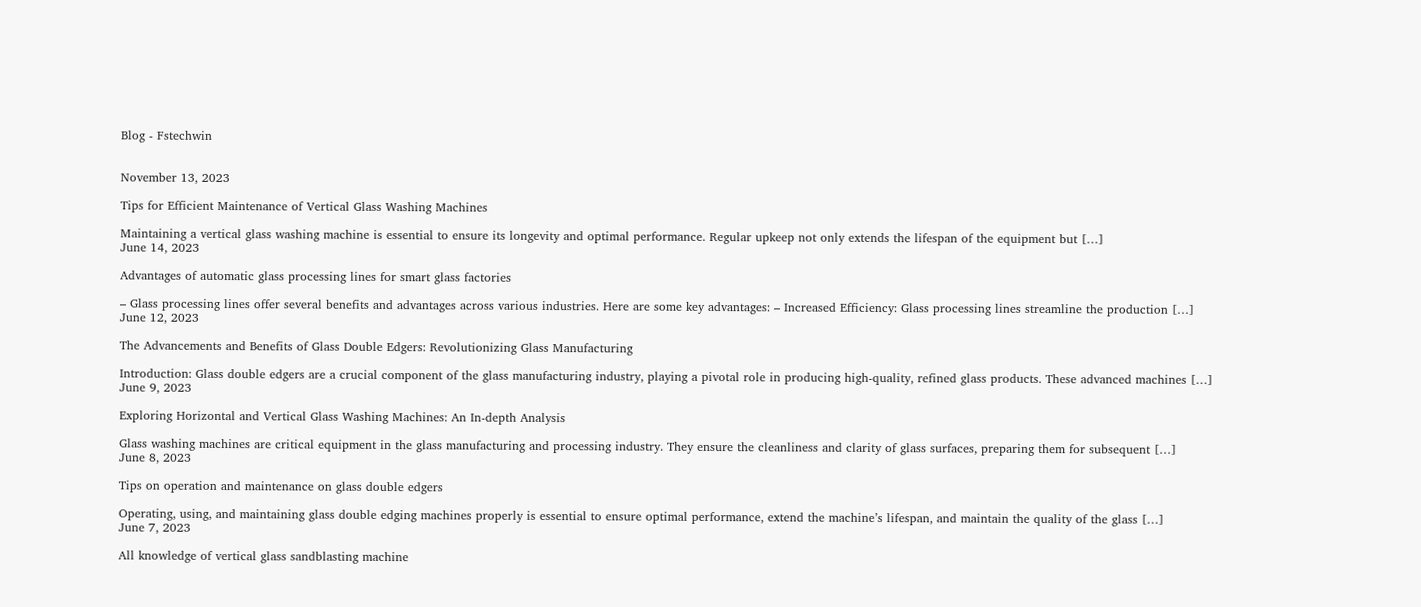Blog - Fstechwin


November 13, 2023

Tips for Efficient Maintenance of Vertical Glass Washing Machines

Maintaining a vertical glass washing machine is essential to ensure its longevity and optimal performance. Regular upkeep not only extends the lifespan of the equipment but […]
June 14, 2023

Advantages of automatic glass processing lines for smart glass factories

– Glass processing lines offer several benefits and advantages across various industries. Here are some key advantages: – Increased Efficiency: Glass processing lines streamline the production […]
June 12, 2023

The Advancements and Benefits of Glass Double Edgers: Revolutionizing Glass Manufacturing

Introduction: Glass double edgers are a crucial component of the glass manufacturing industry, playing a pivotal role in producing high-quality, refined glass products. These advanced machines […]
June 9, 2023

Exploring Horizontal and Vertical Glass Washing Machines: An In-depth Analysis

Glass washing machines are critical equipment in the glass manufacturing and processing industry. They ensure the cleanliness and clarity of glass surfaces, preparing them for subsequent […]
June 8, 2023

Tips on operation and maintenance on glass double edgers

Operating, using, and maintaining glass double edging machines properly is essential to ensure optimal performance, extend the machine’s lifespan, and maintain the quality of the glass […]
June 7, 2023

All knowledge of vertical glass sandblasting machine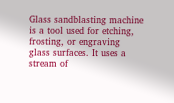Glass sandblasting machine is a tool used for etching, frosting, or engraving glass surfaces. It uses a stream of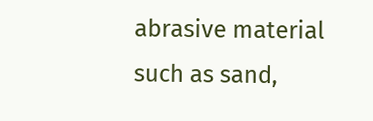abrasive material such as sand,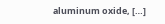aluminum oxide, […]